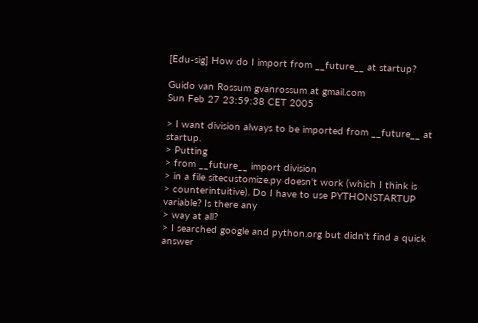[Edu-sig] How do I import from __future__ at startup?

Guido van Rossum gvanrossum at gmail.com
Sun Feb 27 23:59:38 CET 2005

> I want division always to be imported from __future__ at startup.
> Putting
> from __future__ import division
> in a file sitecustomize.py doesn't work (which I think is
> counterintuitive). Do I have to use PYTHONSTARTUP variable? Is there any
> way at all?
> I searched google and python.org but didn't find a quick answer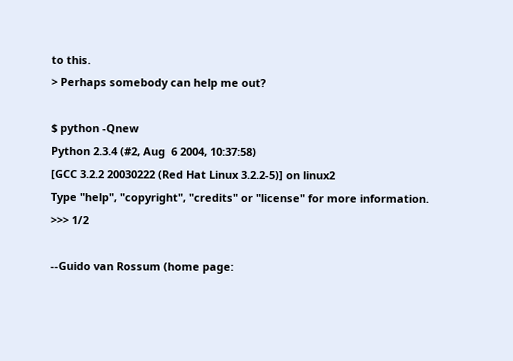to this.
> Perhaps somebody can help me out?

$ python -Qnew
Python 2.3.4 (#2, Aug  6 2004, 10:37:58)
[GCC 3.2.2 20030222 (Red Hat Linux 3.2.2-5)] on linux2
Type "help", "copyright", "credits" or "license" for more information.
>>> 1/2

--Guido van Rossum (home page: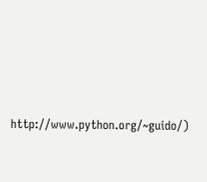http://www.python.org/~guido/)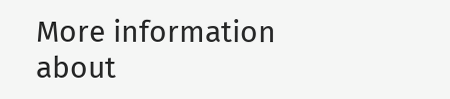More information about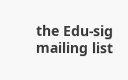the Edu-sig mailing list